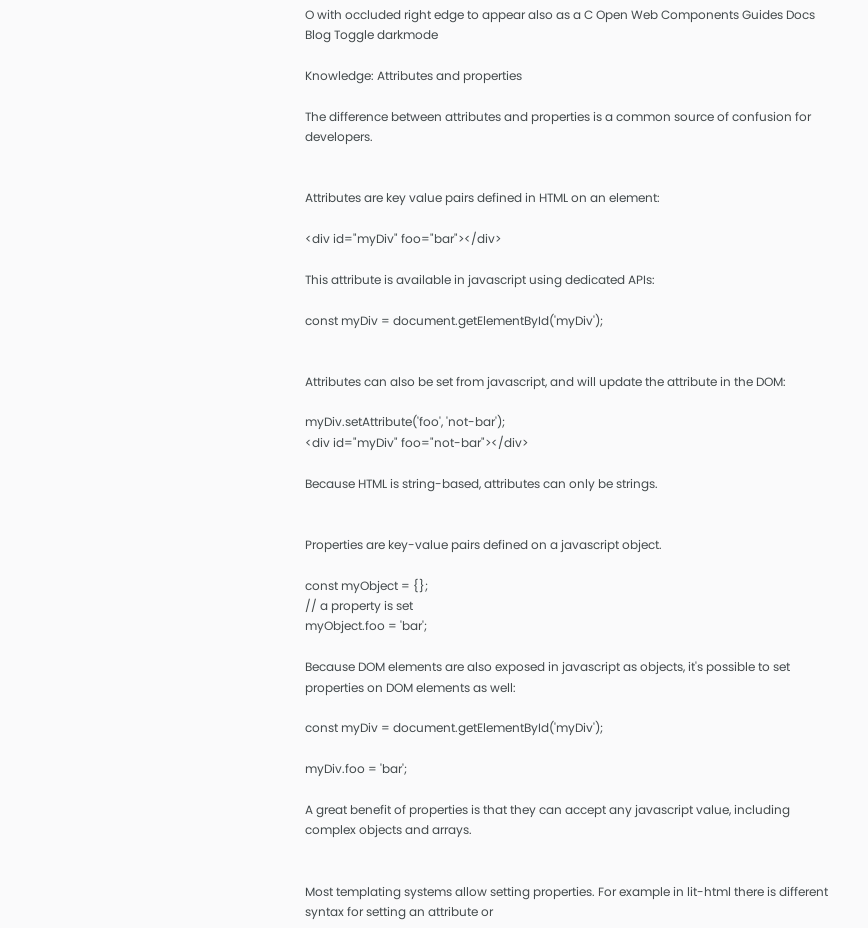O with occluded right edge to appear also as a C Open Web Components Guides Docs Blog Toggle darkmode

Knowledge: Attributes and properties

The difference between attributes and properties is a common source of confusion for developers.


Attributes are key value pairs defined in HTML on an element:

<div id="myDiv" foo="bar"></div>

This attribute is available in javascript using dedicated APIs:

const myDiv = document.getElementById('myDiv');


Attributes can also be set from javascript, and will update the attribute in the DOM:

myDiv.setAttribute('foo', 'not-bar');
<div id="myDiv" foo="not-bar"></div>

Because HTML is string-based, attributes can only be strings.


Properties are key-value pairs defined on a javascript object.

const myObject = {};
// a property is set
myObject.foo = 'bar';

Because DOM elements are also exposed in javascript as objects, it's possible to set properties on DOM elements as well:

const myDiv = document.getElementById('myDiv');

myDiv.foo = 'bar';

A great benefit of properties is that they can accept any javascript value, including complex objects and arrays.


Most templating systems allow setting properties. For example in lit-html there is different syntax for setting an attribute or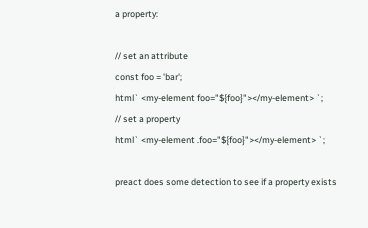a property:

// set an attribute
const foo = 'bar';
html` <my-element foo="${foo}"></my-element> `;
// set a property
html` <my-element .foo="${foo}"></my-element> `;

preact does some detection to see if a property exists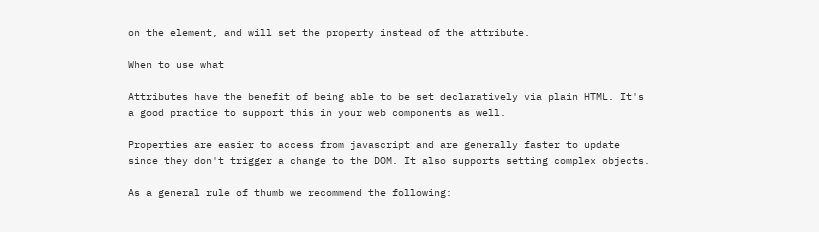on the element, and will set the property instead of the attribute.

When to use what

Attributes have the benefit of being able to be set declaratively via plain HTML. It's a good practice to support this in your web components as well.

Properties are easier to access from javascript and are generally faster to update since they don't trigger a change to the DOM. It also supports setting complex objects.

As a general rule of thumb we recommend the following: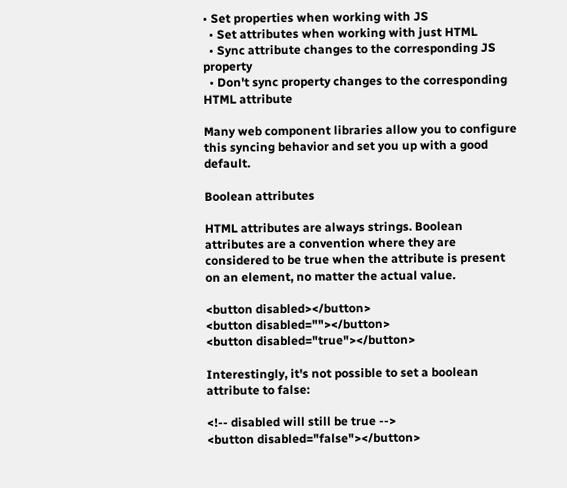• Set properties when working with JS
  • Set attributes when working with just HTML
  • Sync attribute changes to the corresponding JS property
  • Don't sync property changes to the corresponding HTML attribute

Many web component libraries allow you to configure this syncing behavior and set you up with a good default.

Boolean attributes

HTML attributes are always strings. Boolean attributes are a convention where they are considered to be true when the attribute is present on an element, no matter the actual value.

<button disabled></button>
<button disabled=""></button>
<button disabled="true"></button>

Interestingly, it's not possible to set a boolean attribute to false:

<!-- disabled will still be true -->
<button disabled="false"></button>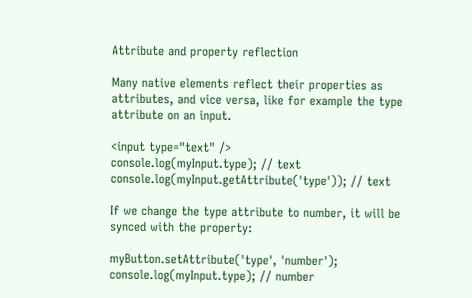Attribute and property reflection

Many native elements reflect their properties as attributes, and vice versa, like for example the type attribute on an input.

<input type="text" />
console.log(myInput.type); // text
console.log(myInput.getAttribute('type')); // text

If we change the type attribute to number, it will be synced with the property:

myButton.setAttribute('type', 'number');
console.log(myInput.type); // number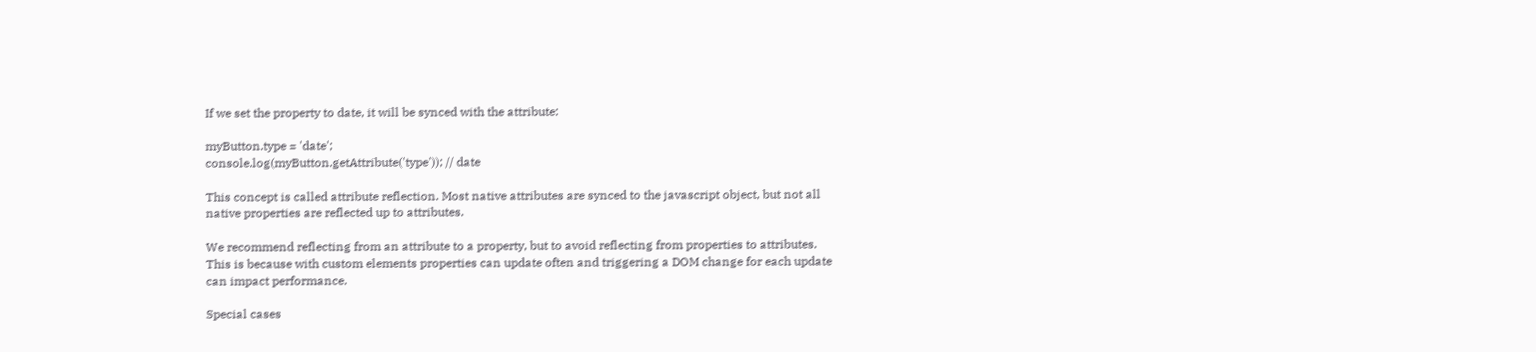If we set the property to date, it will be synced with the attribute:

myButton.type = 'date';
console.log(myButton.getAttribute('type')); // date

This concept is called attribute reflection. Most native attributes are synced to the javascript object, but not all native properties are reflected up to attributes.

We recommend reflecting from an attribute to a property, but to avoid reflecting from properties to attributes. This is because with custom elements properties can update often and triggering a DOM change for each update can impact performance.

Special cases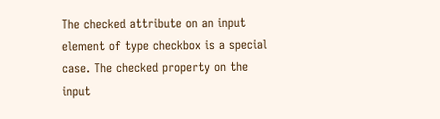The checked attribute on an input element of type checkbox is a special case. The checked property on the input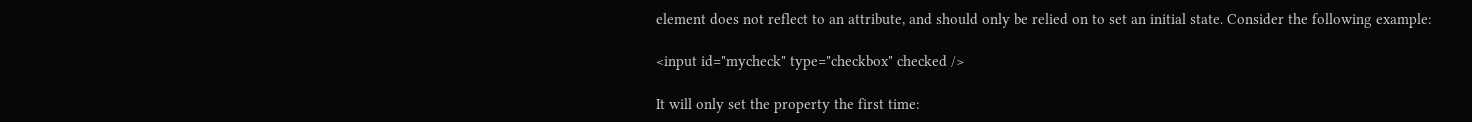element does not reflect to an attribute, and should only be relied on to set an initial state. Consider the following example:

<input id="mycheck" type="checkbox" checked />

It will only set the property the first time: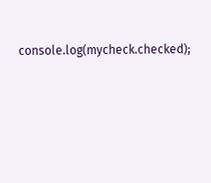console.log(mycheck.checked);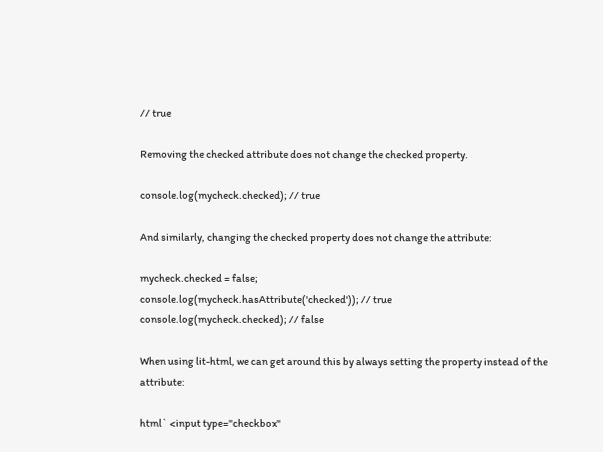// true

Removing the checked attribute does not change the checked property.

console.log(mycheck.checked); // true

And similarly, changing the checked property does not change the attribute:

mycheck.checked = false;
console.log(mycheck.hasAttribute('checked')); // true
console.log(mycheck.checked); // false

When using lit-html, we can get around this by always setting the property instead of the attribute:

html` <input type="checkbox"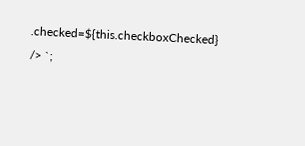.checked=${this.checkboxChecked} /> `;